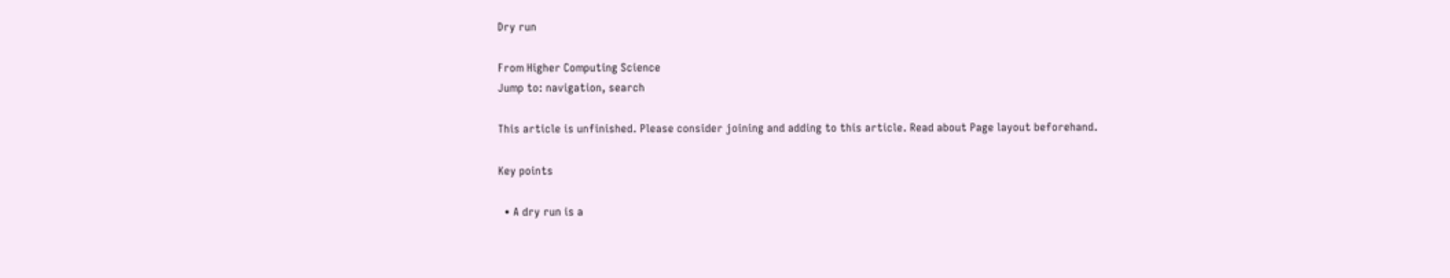Dry run

From Higher Computing Science
Jump to: navigation, search

This article is unfinished. Please consider joining and adding to this article. Read about Page layout beforehand.

Key points

  • A dry run is a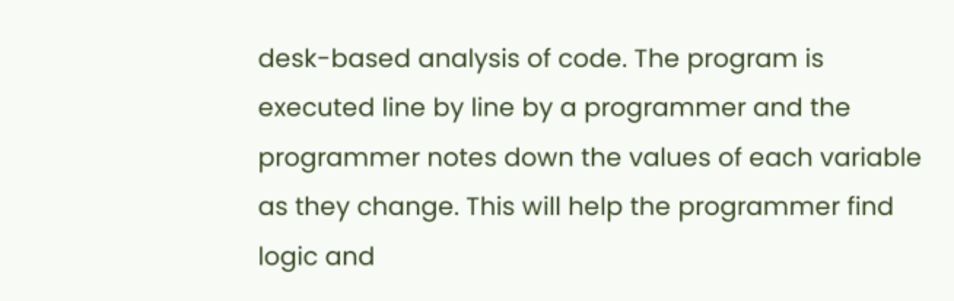desk-based analysis of code. The program is executed line by line by a programmer and the programmer notes down the values of each variable as they change. This will help the programmer find logic and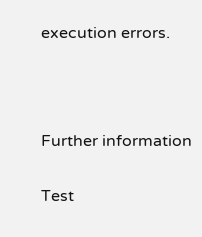execution errors.



Further information

Test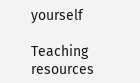yourself

Teaching resources